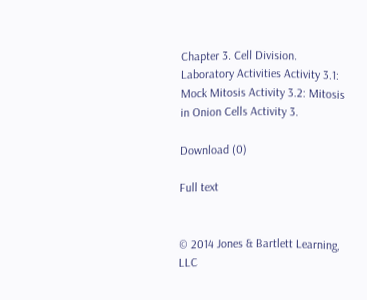Chapter 3. Cell Division. Laboratory Activities Activity 3.1: Mock Mitosis Activity 3.2: Mitosis in Onion Cells Activity 3.

Download (0)

Full text


© 2014 Jones & Bartlett Learning, LLC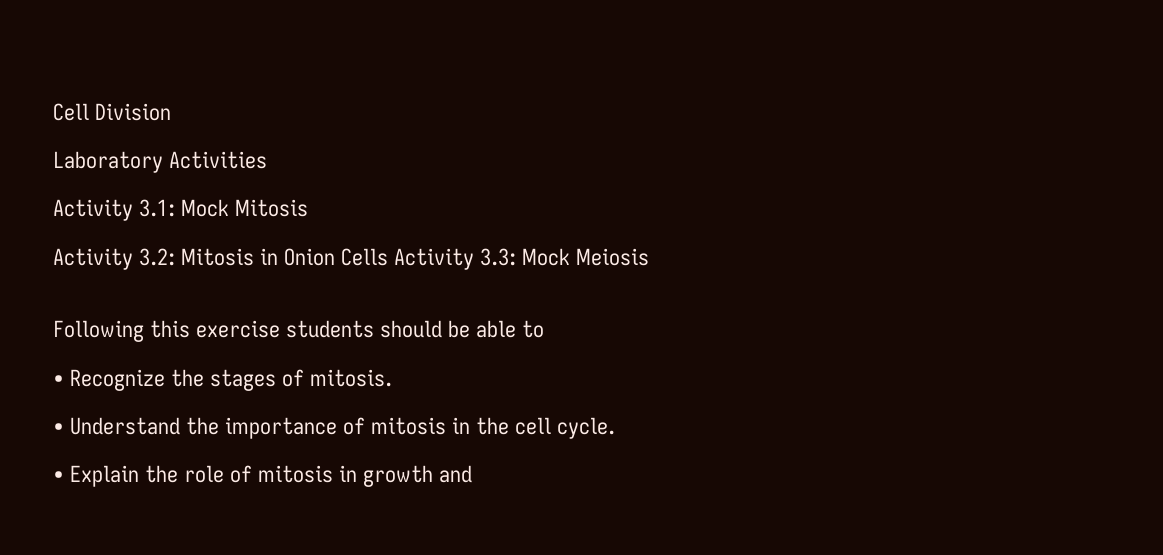Cell Division

Laboratory Activities

Activity 3.1: Mock Mitosis

Activity 3.2: Mitosis in Onion Cells Activity 3.3: Mock Meiosis


Following this exercise students should be able to

• Recognize the stages of mitosis.

• Understand the importance of mitosis in the cell cycle.

• Explain the role of mitosis in growth and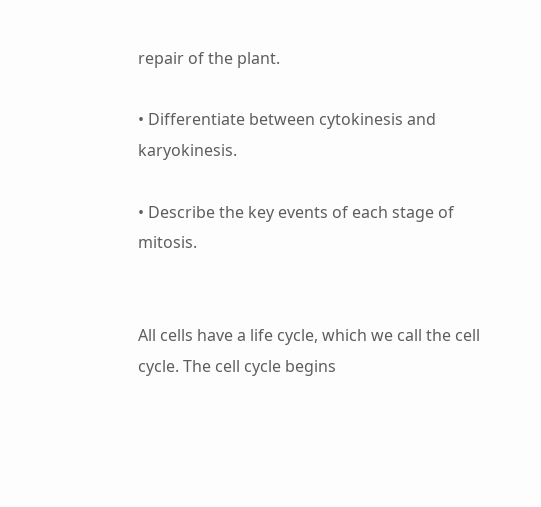repair of the plant.

• Differentiate between cytokinesis and karyokinesis.

• Describe the key events of each stage of mitosis.


All cells have a life cycle, which we call the cell cycle. The cell cycle begins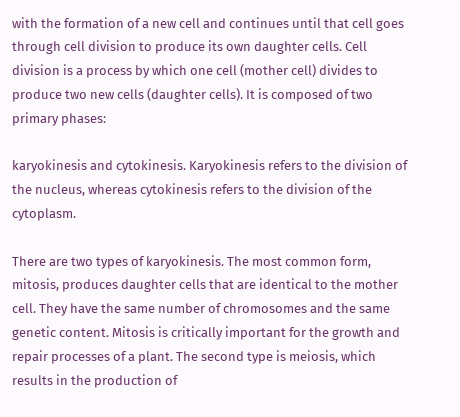with the formation of a new cell and continues until that cell goes through cell division to produce its own daughter cells. Cell division is a process by which one cell (mother cell) divides to produce two new cells (daughter cells). It is composed of two primary phases:

karyokinesis and cytokinesis. Karyokinesis refers to the division of the nucleus, whereas cytokinesis refers to the division of the cytoplasm.

There are two types of karyokinesis. The most common form, mitosis, produces daughter cells that are identical to the mother cell. They have the same number of chromosomes and the same genetic content. Mitosis is critically important for the growth and repair processes of a plant. The second type is meiosis, which results in the production of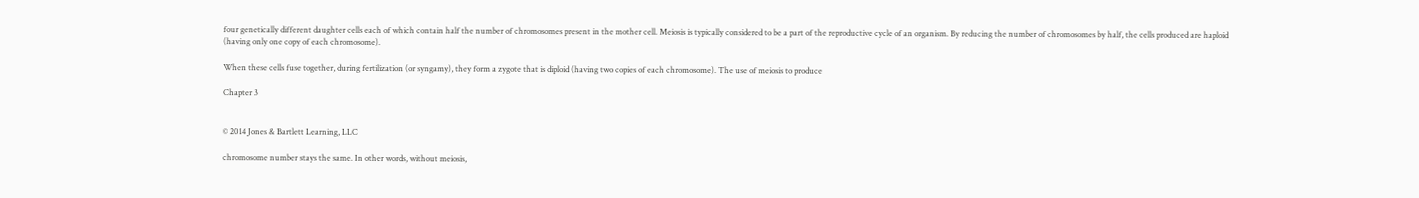four genetically different daughter cells each of which contain half the number of chromosomes present in the mother cell. Meiosis is typically considered to be a part of the reproductive cycle of an organism. By reducing the number of chromosomes by half, the cells produced are haploid (having only one copy of each chromosome).

When these cells fuse together, during fertilization (or syngamy), they form a zygote that is diploid (having two copies of each chromosome). The use of meiosis to produce

Chapter 3


© 2014 Jones & Bartlett Learning, LLC

chromosome number stays the same. In other words, without meiosis,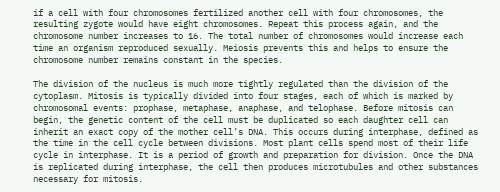if a cell with four chromosomes fertilized another cell with four chromosomes, the resulting zygote would have eight chromosomes. Repeat this process again, and the chromosome number increases to 16. The total number of chromosomes would increase each time an organism reproduced sexually. Meiosis prevents this and helps to ensure the chromosome number remains constant in the species.

The division of the nucleus is much more tightly regulated than the division of the cytoplasm. Mitosis is typically divided into four stages, each of which is marked by chromosomal events: prophase, metaphase, anaphase, and telophase. Before mitosis can begin, the genetic content of the cell must be duplicated so each daughter cell can inherit an exact copy of the mother cell’s DNA. This occurs during interphase, defined as the time in the cell cycle between divisions. Most plant cells spend most of their life cycle in interphase. It is a period of growth and preparation for division. Once the DNA is replicated during interphase, the cell then produces microtubules and other substances necessary for mitosis.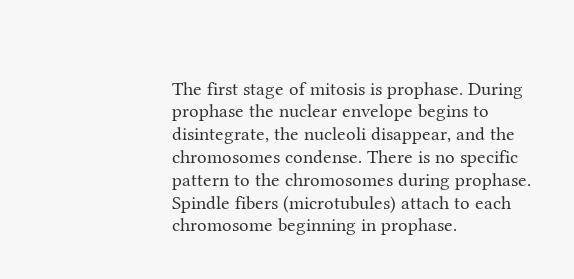The first stage of mitosis is prophase. During prophase the nuclear envelope begins to disintegrate, the nucleoli disappear, and the chromosomes condense. There is no specific pattern to the chromosomes during prophase. Spindle fibers (microtubules) attach to each chromosome beginning in prophase.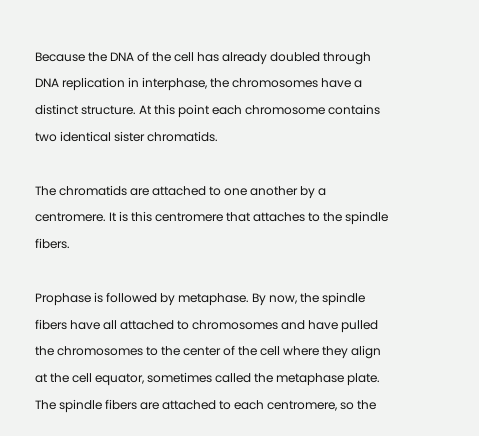Because the DNA of the cell has already doubled through DNA replication in interphase, the chromosomes have a distinct structure. At this point each chromosome contains two identical sister chromatids.

The chromatids are attached to one another by a centromere. It is this centromere that attaches to the spindle fibers.

Prophase is followed by metaphase. By now, the spindle fibers have all attached to chromosomes and have pulled the chromosomes to the center of the cell where they align at the cell equator, sometimes called the metaphase plate. The spindle fibers are attached to each centromere, so the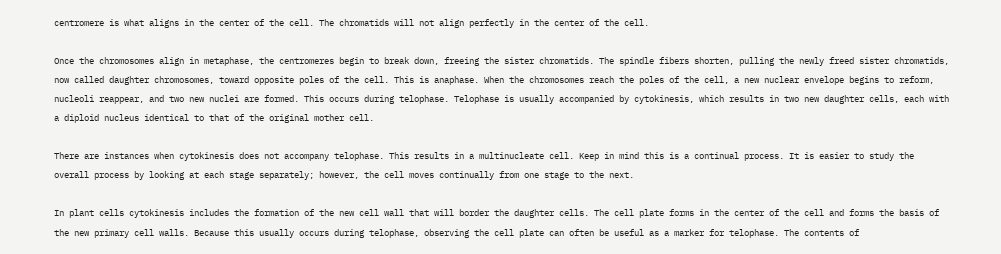centromere is what aligns in the center of the cell. The chromatids will not align perfectly in the center of the cell.

Once the chromosomes align in metaphase, the centromeres begin to break down, freeing the sister chromatids. The spindle fibers shorten, pulling the newly freed sister chromatids, now called daughter chromosomes, toward opposite poles of the cell. This is anaphase. When the chromosomes reach the poles of the cell, a new nuclear envelope begins to reform, nucleoli reappear, and two new nuclei are formed. This occurs during telophase. Telophase is usually accompanied by cytokinesis, which results in two new daughter cells, each with a diploid nucleus identical to that of the original mother cell.

There are instances when cytokinesis does not accompany telophase. This results in a multinucleate cell. Keep in mind this is a continual process. It is easier to study the overall process by looking at each stage separately; however, the cell moves continually from one stage to the next.

In plant cells cytokinesis includes the formation of the new cell wall that will border the daughter cells. The cell plate forms in the center of the cell and forms the basis of the new primary cell walls. Because this usually occurs during telophase, observing the cell plate can often be useful as a marker for telophase. The contents of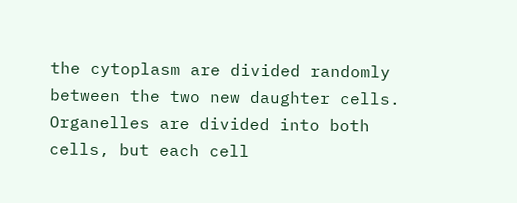the cytoplasm are divided randomly between the two new daughter cells. Organelles are divided into both cells, but each cell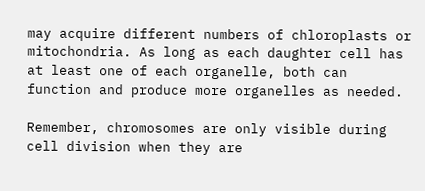may acquire different numbers of chloroplasts or mitochondria. As long as each daughter cell has at least one of each organelle, both can function and produce more organelles as needed.

Remember, chromosomes are only visible during cell division when they are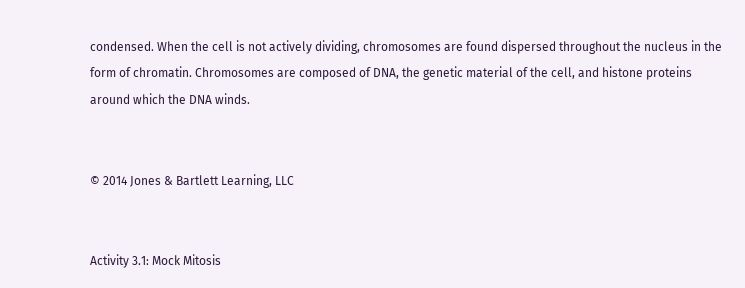condensed. When the cell is not actively dividing, chromosomes are found dispersed throughout the nucleus in the form of chromatin. Chromosomes are composed of DNA, the genetic material of the cell, and histone proteins around which the DNA winds.


© 2014 Jones & Bartlett Learning, LLC


Activity 3.1: Mock Mitosis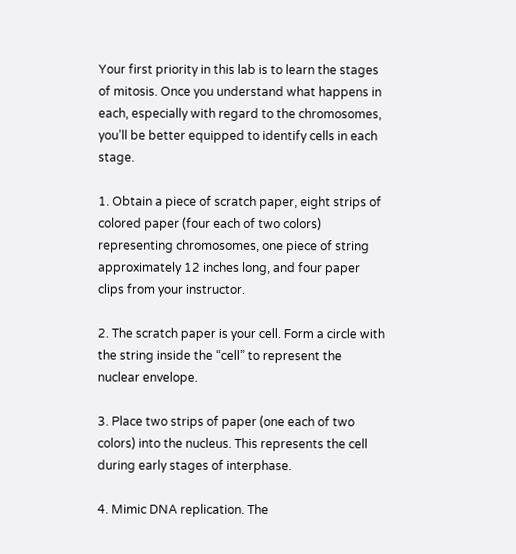Your first priority in this lab is to learn the stages of mitosis. Once you understand what happens in each, especially with regard to the chromosomes, you’ll be better equipped to identify cells in each stage.

1. Obtain a piece of scratch paper, eight strips of colored paper (four each of two colors) representing chromosomes, one piece of string approximately 12 inches long, and four paper clips from your instructor.

2. The scratch paper is your cell. Form a circle with the string inside the “cell” to represent the nuclear envelope.

3. Place two strips of paper (one each of two colors) into the nucleus. This represents the cell during early stages of interphase.

4. Mimic DNA replication. The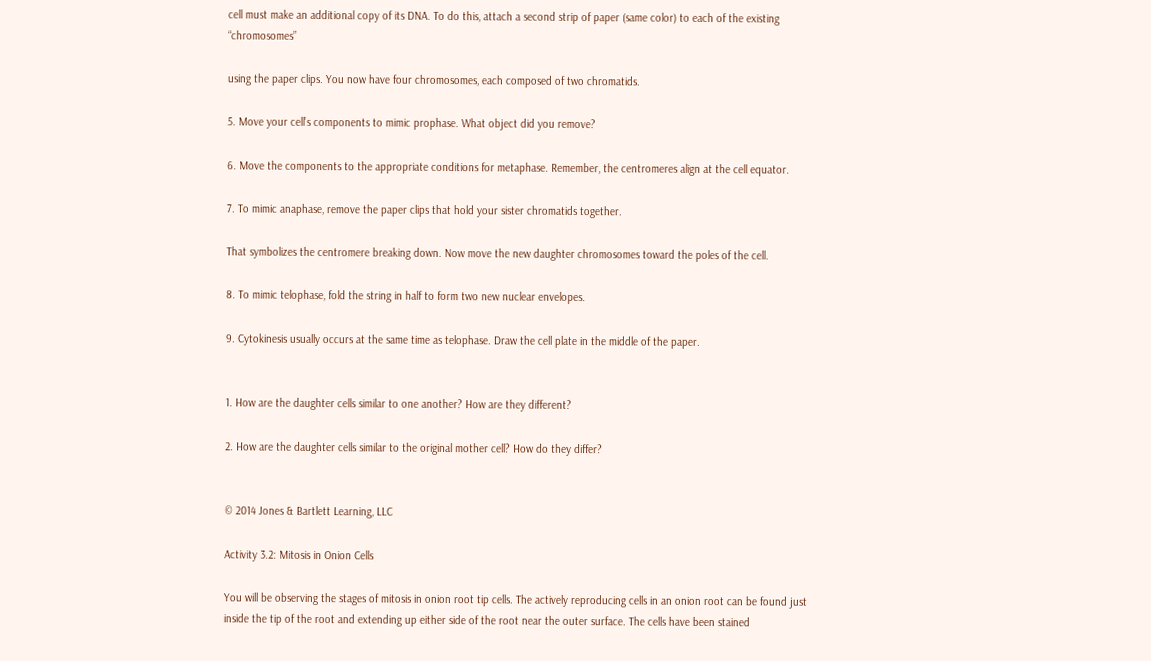cell must make an additional copy of its DNA. To do this, attach a second strip of paper (same color) to each of the existing “chromosomes”

using the paper clips. You now have four chromosomes, each composed of two chromatids.

5. Move your cell’s components to mimic prophase. What object did you remove?

6. Move the components to the appropriate conditions for metaphase. Remember, the centromeres align at the cell equator.

7. To mimic anaphase, remove the paper clips that hold your sister chromatids together.

That symbolizes the centromere breaking down. Now move the new daughter chromosomes toward the poles of the cell.

8. To mimic telophase, fold the string in half to form two new nuclear envelopes.

9. Cytokinesis usually occurs at the same time as telophase. Draw the cell plate in the middle of the paper.


1. How are the daughter cells similar to one another? How are they different?

2. How are the daughter cells similar to the original mother cell? How do they differ?


© 2014 Jones & Bartlett Learning, LLC

Activity 3.2: Mitosis in Onion Cells

You will be observing the stages of mitosis in onion root tip cells. The actively reproducing cells in an onion root can be found just inside the tip of the root and extending up either side of the root near the outer surface. The cells have been stained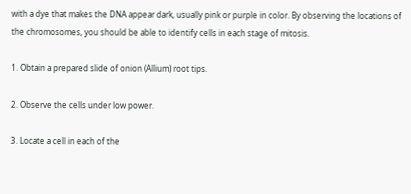with a dye that makes the DNA appear dark, usually pink or purple in color. By observing the locations of the chromosomes, you should be able to identify cells in each stage of mitosis.

1. Obtain a prepared slide of onion (Allium) root tips.

2. Observe the cells under low power.

3. Locate a cell in each of the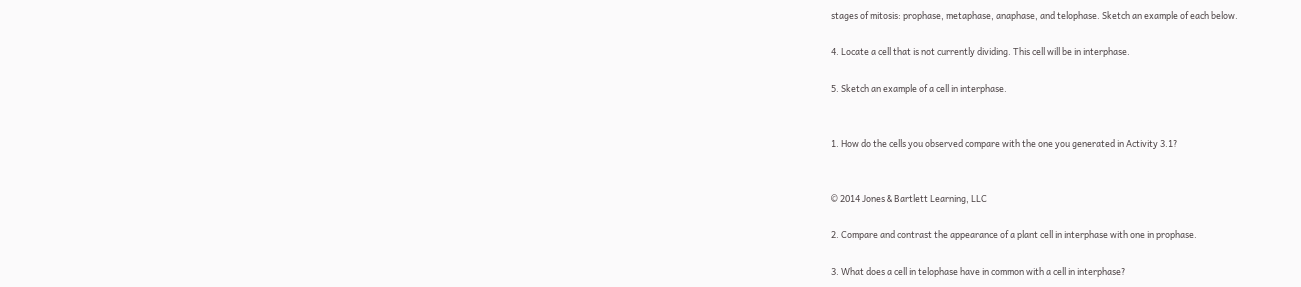stages of mitosis: prophase, metaphase, anaphase, and telophase. Sketch an example of each below.

4. Locate a cell that is not currently dividing. This cell will be in interphase.

5. Sketch an example of a cell in interphase.


1. How do the cells you observed compare with the one you generated in Activity 3.1?


© 2014 Jones & Bartlett Learning, LLC

2. Compare and contrast the appearance of a plant cell in interphase with one in prophase.

3. What does a cell in telophase have in common with a cell in interphase?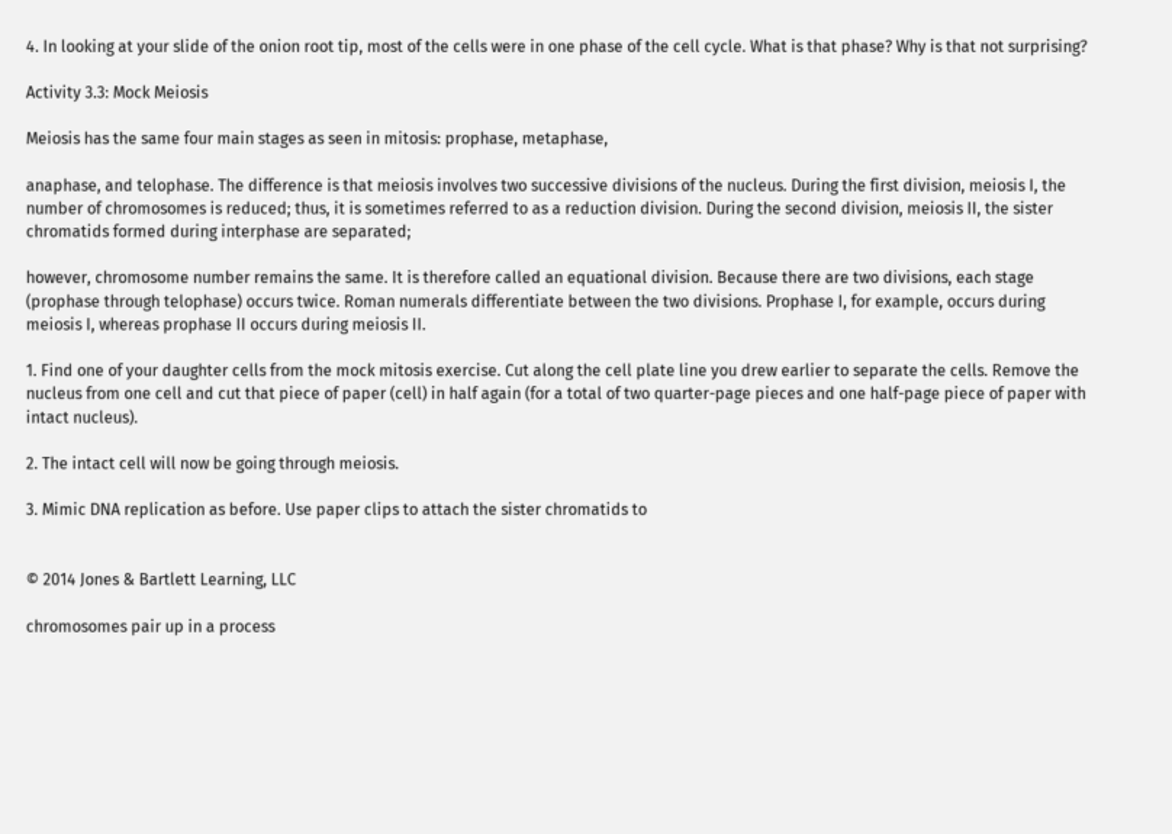4. In looking at your slide of the onion root tip, most of the cells were in one phase of the cell cycle. What is that phase? Why is that not surprising?

Activity 3.3: Mock Meiosis

Meiosis has the same four main stages as seen in mitosis: prophase, metaphase,

anaphase, and telophase. The difference is that meiosis involves two successive divisions of the nucleus. During the first division, meiosis I, the number of chromosomes is reduced; thus, it is sometimes referred to as a reduction division. During the second division, meiosis II, the sister chromatids formed during interphase are separated;

however, chromosome number remains the same. It is therefore called an equational division. Because there are two divisions, each stage (prophase through telophase) occurs twice. Roman numerals differentiate between the two divisions. Prophase I, for example, occurs during meiosis I, whereas prophase II occurs during meiosis II.

1. Find one of your daughter cells from the mock mitosis exercise. Cut along the cell plate line you drew earlier to separate the cells. Remove the nucleus from one cell and cut that piece of paper (cell) in half again (for a total of two quarter-page pieces and one half-page piece of paper with intact nucleus).

2. The intact cell will now be going through meiosis.

3. Mimic DNA replication as before. Use paper clips to attach the sister chromatids to


© 2014 Jones & Bartlett Learning, LLC

chromosomes pair up in a process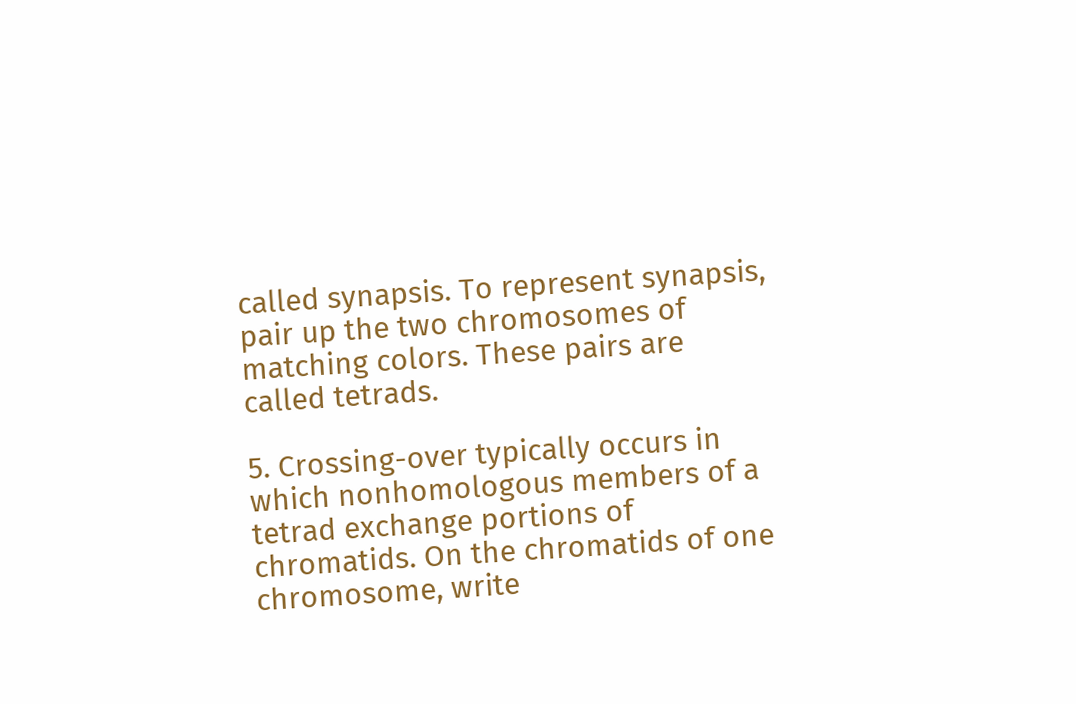called synapsis. To represent synapsis, pair up the two chromosomes of matching colors. These pairs are called tetrads.

5. Crossing-over typically occurs in which nonhomologous members of a tetrad exchange portions of chromatids. On the chromatids of one chromosome, write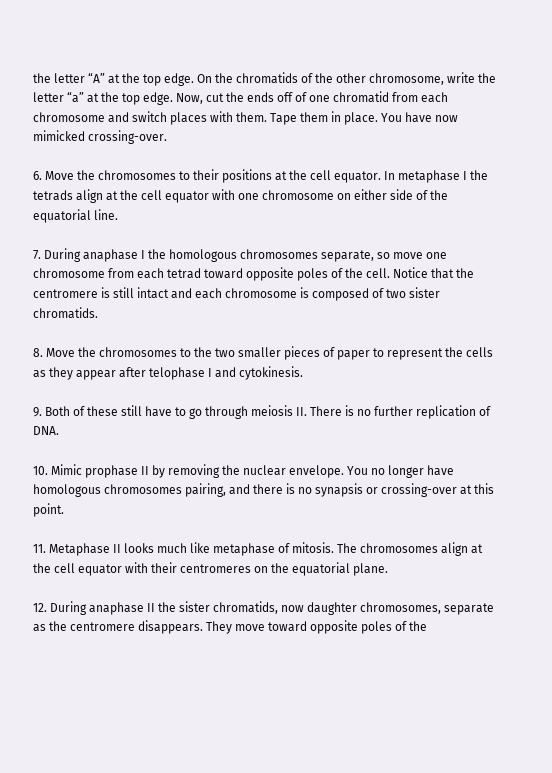the letter “A” at the top edge. On the chromatids of the other chromosome, write the letter “a” at the top edge. Now, cut the ends off of one chromatid from each chromosome and switch places with them. Tape them in place. You have now mimicked crossing-over.

6. Move the chromosomes to their positions at the cell equator. In metaphase I the tetrads align at the cell equator with one chromosome on either side of the equatorial line.

7. During anaphase I the homologous chromosomes separate, so move one chromosome from each tetrad toward opposite poles of the cell. Notice that the centromere is still intact and each chromosome is composed of two sister chromatids.

8. Move the chromosomes to the two smaller pieces of paper to represent the cells as they appear after telophase I and cytokinesis.

9. Both of these still have to go through meiosis II. There is no further replication of DNA.

10. Mimic prophase II by removing the nuclear envelope. You no longer have homologous chromosomes pairing, and there is no synapsis or crossing-over at this point.

11. Metaphase II looks much like metaphase of mitosis. The chromosomes align at the cell equator with their centromeres on the equatorial plane.

12. During anaphase II the sister chromatids, now daughter chromosomes, separate as the centromere disappears. They move toward opposite poles of the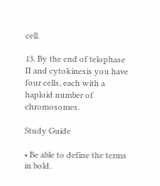cell.

13. By the end of telophase II and cytokinesis you have four cells, each with a haploid number of chromosomes.

Study Guide

• Be able to define the terms in bold.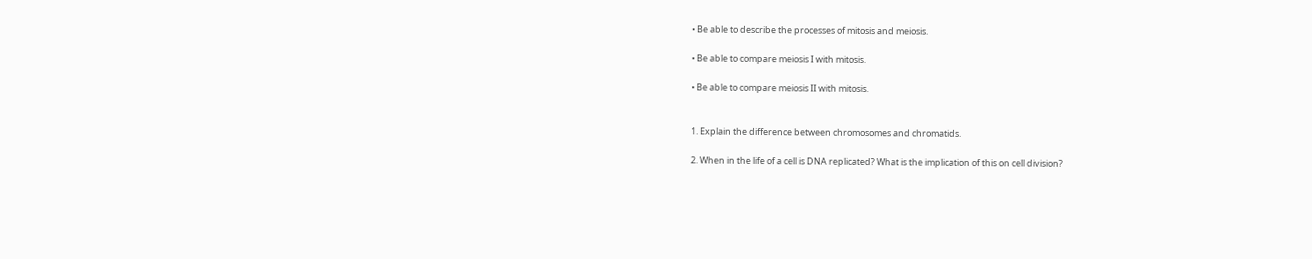• Be able to describe the processes of mitosis and meiosis.

• Be able to compare meiosis I with mitosis.

• Be able to compare meiosis II with mitosis.


1. Explain the difference between chromosomes and chromatids.

2. When in the life of a cell is DNA replicated? What is the implication of this on cell division?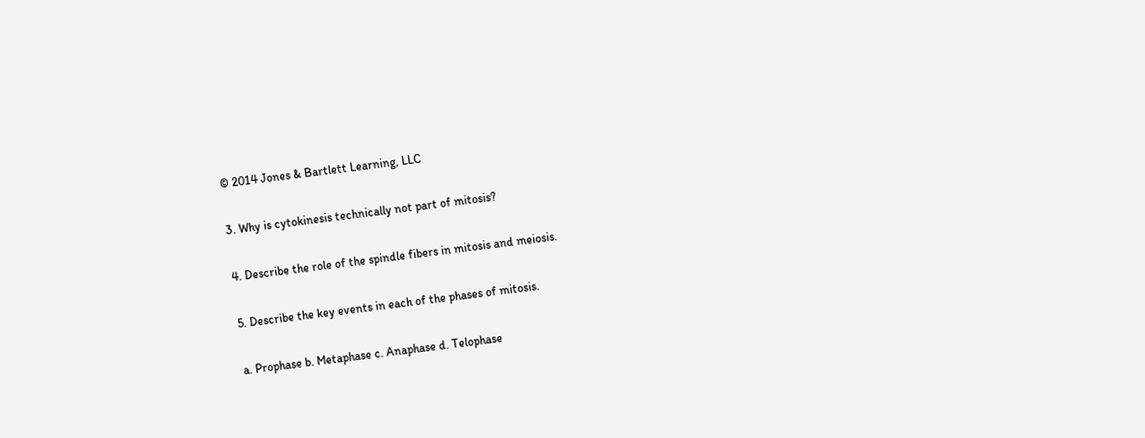© 2014 Jones & Bartlett Learning, LLC

3. Why is cytokinesis technically not part of mitosis?

4. Describe the role of the spindle fibers in mitosis and meiosis.

5. Describe the key events in each of the phases of mitosis.

a. Prophase b. Metaphase c. Anaphase d. Telophase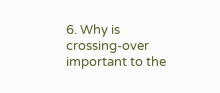6. Why is crossing-over important to the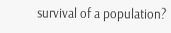survival of a population?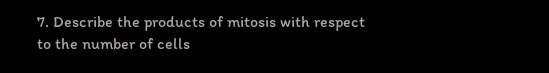7. Describe the products of mitosis with respect to the number of cells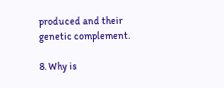produced and their genetic complement.

8. Why is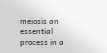meiosis an essential process in a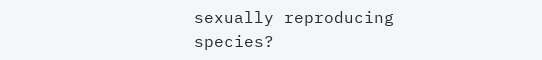sexually reproducing species?